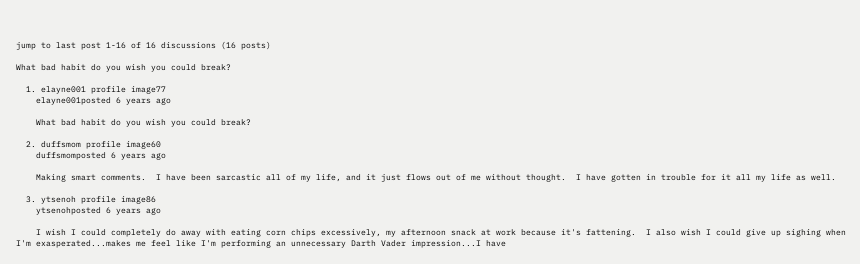jump to last post 1-16 of 16 discussions (16 posts)

What bad habit do you wish you could break?

  1. elayne001 profile image77
    elayne001posted 6 years ago

    What bad habit do you wish you could break?

  2. duffsmom profile image60
    duffsmomposted 6 years ago

    Making smart comments.  I have been sarcastic all of my life, and it just flows out of me without thought.  I have gotten in trouble for it all my life as well.

  3. ytsenoh profile image86
    ytsenohposted 6 years ago

    I wish I could completely do away with eating corn chips excessively, my afternoon snack at work because it's fattening.  I also wish I could give up sighing when I'm exasperated...makes me feel like I'm performing an unnecessary Darth Vader impression...I have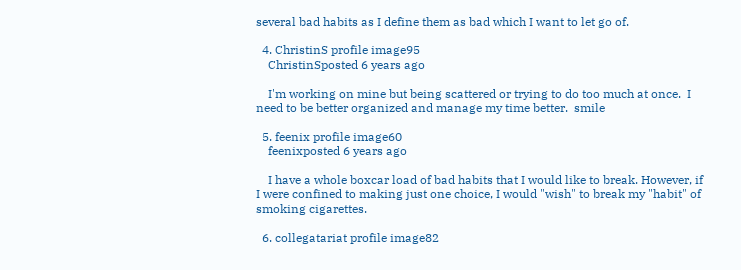several bad habits as I define them as bad which I want to let go of.

  4. ChristinS profile image95
    ChristinSposted 6 years ago

    I'm working on mine but being scattered or trying to do too much at once.  I need to be better organized and manage my time better.  smile

  5. feenix profile image60
    feenixposted 6 years ago

    I have a whole boxcar load of bad habits that I would like to break. However, if I were confined to making just one choice, I would "wish" to break my "habit" of smoking cigarettes.

  6. collegatariat profile image82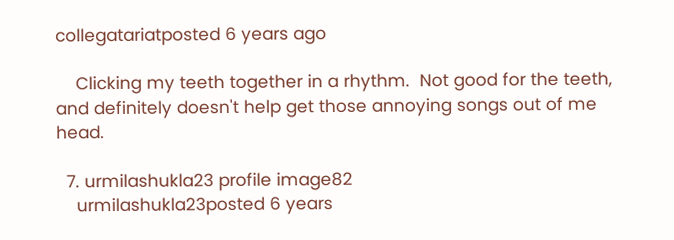collegatariatposted 6 years ago

    Clicking my teeth together in a rhythm.  Not good for the teeth, and definitely doesn't help get those annoying songs out of me head.

  7. urmilashukla23 profile image82
    urmilashukla23posted 6 years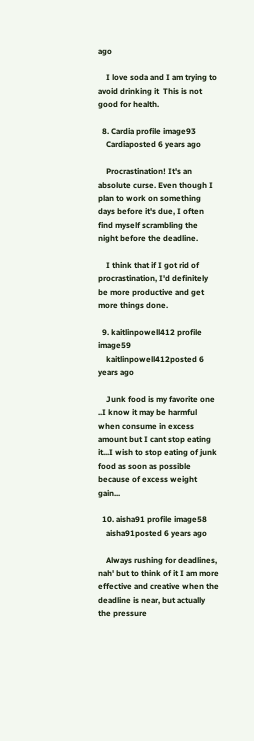ago

    I love soda and I am trying to avoid drinking it  This is not good for health.

  8. Cardia profile image93
    Cardiaposted 6 years ago

    Procrastination! It's an absolute curse. Even though I plan to work on something days before it's due, I often find myself scrambling the night before the deadline.

    I think that if I got rid of procrastination, I'd definitely be more productive and get more things done.

  9. kaitlinpowell412 profile image59
    kaitlinpowell412posted 6 years ago

    Junk food is my favorite one ..I know it may be harmful when consume in excess amount but I cant stop eating it...I wish to stop eating of junk food as soon as possible because of excess weight gain...

  10. aisha91 profile image58
    aisha91posted 6 years ago

    Always rushing for deadlines, nah' but to think of it I am more effective and creative when the deadline is near, but actually the pressure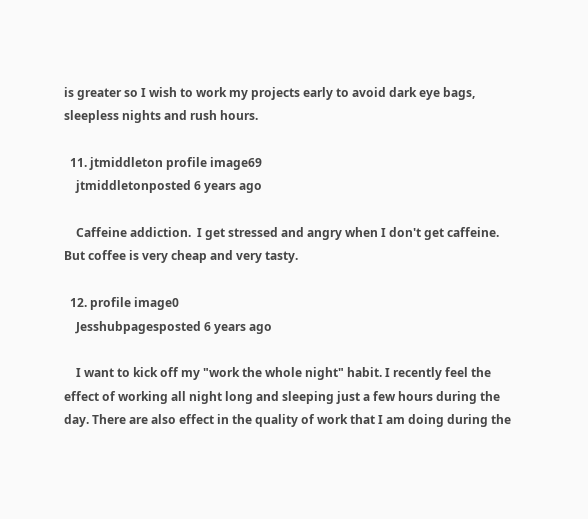is greater so I wish to work my projects early to avoid dark eye bags, sleepless nights and rush hours.

  11. jtmiddleton profile image69
    jtmiddletonposted 6 years ago

    Caffeine addiction.  I get stressed and angry when I don't get caffeine.  But coffee is very cheap and very tasty.

  12. profile image0
    Jesshubpagesposted 6 years ago

    I want to kick off my "work the whole night" habit. I recently feel the effect of working all night long and sleeping just a few hours during the day. There are also effect in the quality of work that I am doing during the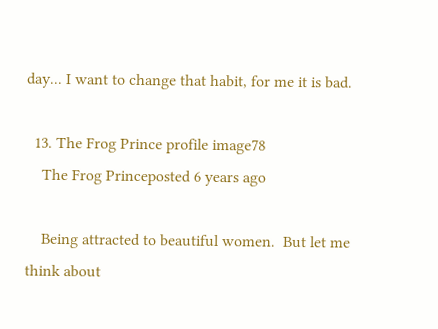day... I want to change that habit, for me it is bad.

  13. The Frog Prince profile image78
    The Frog Princeposted 6 years ago

    Being attracted to beautiful women.  But let me think about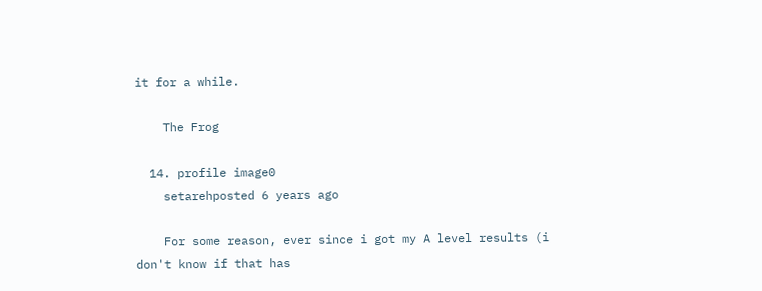it for a while.

    The Frog

  14. profile image0
    setarehposted 6 years ago

    For some reason, ever since i got my A level results (i don't know if that has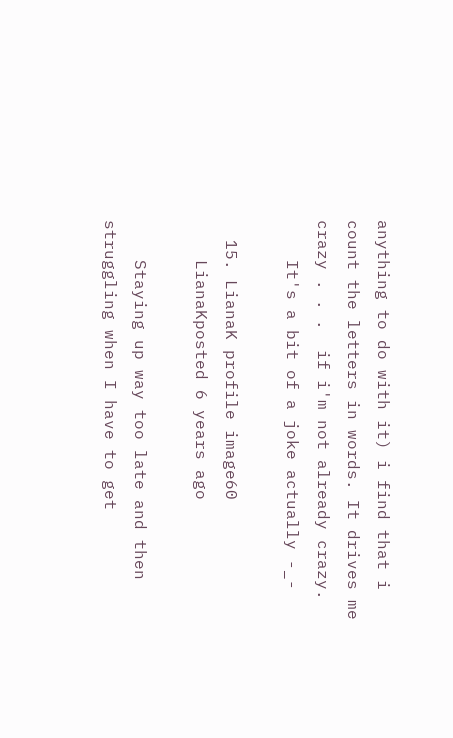anything to do with it) i find that i count the letters in words. It drives me crazy . . .  if i'm not already crazy.
    It's a bit of a joke actually -_-

  15. LianaK profile image60
    LianaKposted 6 years ago

    Staying up way too late and then struggling when I have to get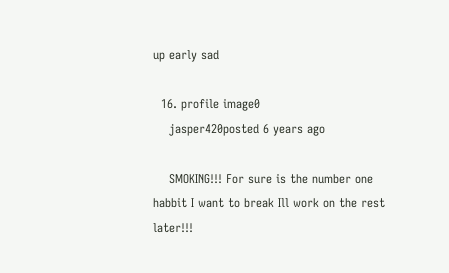up early sad

  16. profile image0
    jasper420posted 6 years ago

    SMOKING!!! For sure is the number one habbit I want to break Ill work on the rest later!!!